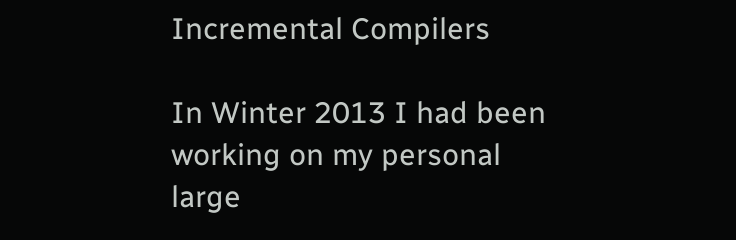Incremental Compilers

In Winter 2013 I had been working on my personal large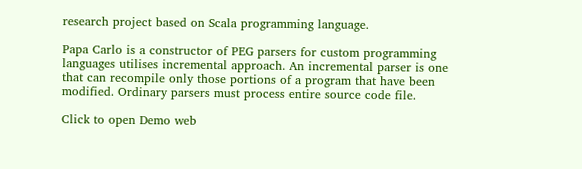research project based on Scala programming language.

Papa Carlo is a constructor of PEG parsers for custom programming languages utilises incremental approach. An incremental parser is one that can recompile only those portions of a program that have been modified. Ordinary parsers must process entire source code file.

Click to open Demo web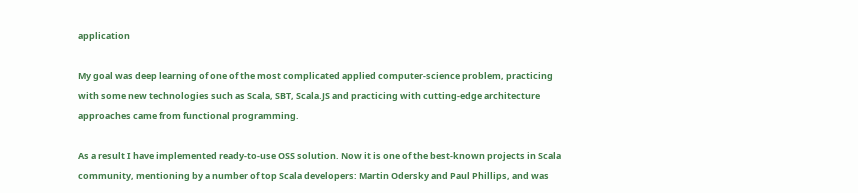application

My goal was deep learning of one of the most complicated applied computer-science problem, practicing with some new technologies such as Scala, SBT, Scala.JS and practicing with cutting-edge architecture approaches came from functional programming.

As a result I have implemented ready-to-use OSS solution. Now it is one of the best-known projects in Scala community, mentioning by a number of top Scala developers: Martin Odersky and Paul Phillips, and was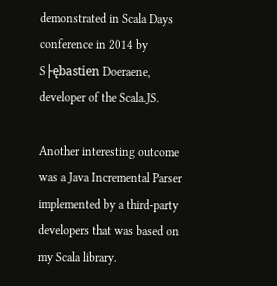demonstrated in Scala Days conference in 2014 by S├ębastien Doeraene, developer of the Scala.JS.

Another interesting outcome was a Java Incremental Parser implemented by a third-party developers that was based on my Scala library.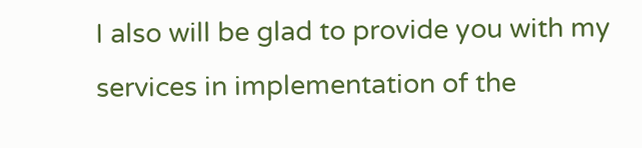I also will be glad to provide you with my services in implementation of the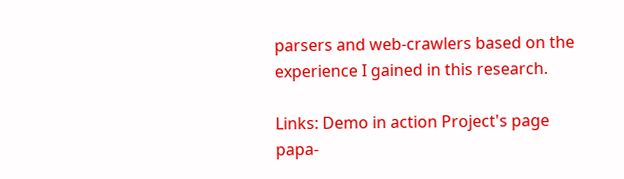parsers and web-crawlers based on the experience I gained in this research.

Links: Demo in action Project's page papa-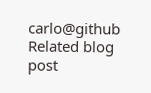carlo@github Related blog post